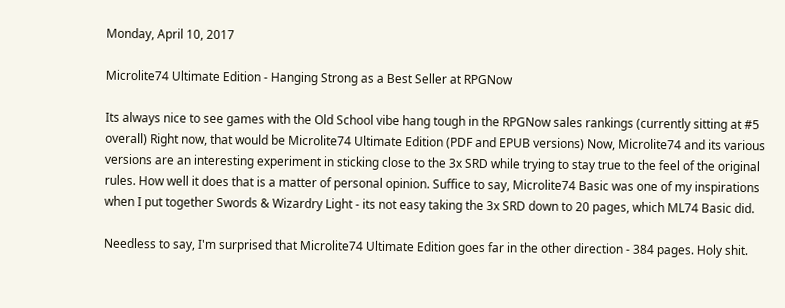Monday, April 10, 2017

Microlite74 Ultimate Edition - Hanging Strong as a Best Seller at RPGNow

Its always nice to see games with the Old School vibe hang tough in the RPGNow sales rankings (currently sitting at #5 overall) Right now, that would be Microlite74 Ultimate Edition (PDF and EPUB versions) Now, Microlite74 and its various versions are an interesting experiment in sticking close to the 3x SRD while trying to stay true to the feel of the original rules. How well it does that is a matter of personal opinion. Suffice to say, Microlite74 Basic was one of my inspirations when I put together Swords & Wizardry Light - its not easy taking the 3x SRD down to 20 pages, which ML74 Basic did.

Needless to say, I'm surprised that Microlite74 Ultimate Edition goes far in the other direction - 384 pages. Holy shit.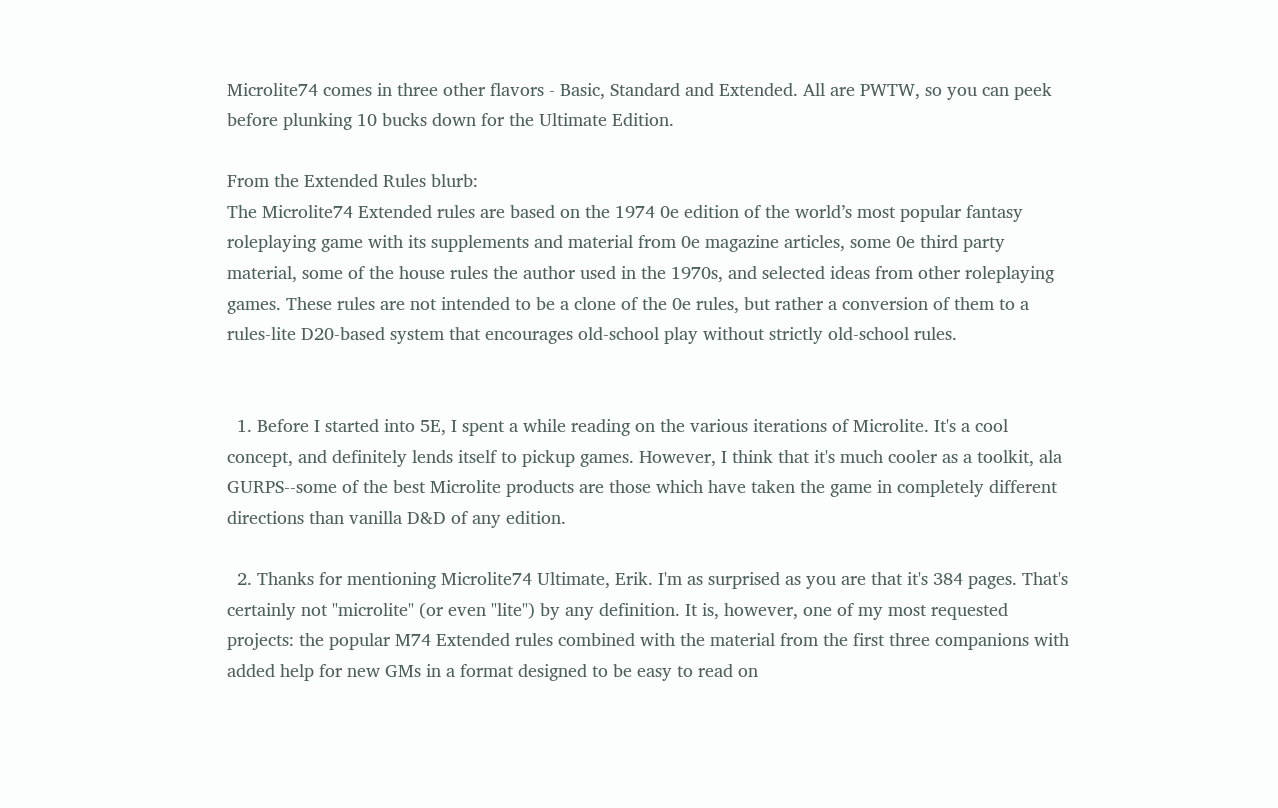Microlite74 comes in three other flavors - Basic, Standard and Extended. All are PWTW, so you can peek before plunking 10 bucks down for the Ultimate Edition.

From the Extended Rules blurb:
The Microlite74 Extended rules are based on the 1974 0e edition of the world’s most popular fantasy roleplaying game with its supplements and material from 0e magazine articles, some 0e third party material, some of the house rules the author used in the 1970s, and selected ideas from other roleplaying games. These rules are not intended to be a clone of the 0e rules, but rather a conversion of them to a rules-lite D20-based system that encourages old-school play without strictly old-school rules.


  1. Before I started into 5E, I spent a while reading on the various iterations of Microlite. It's a cool concept, and definitely lends itself to pickup games. However, I think that it's much cooler as a toolkit, ala GURPS--some of the best Microlite products are those which have taken the game in completely different directions than vanilla D&D of any edition.

  2. Thanks for mentioning Microlite74 Ultimate, Erik. I'm as surprised as you are that it's 384 pages. That's certainly not "microlite" (or even "lite") by any definition. It is, however, one of my most requested projects: the popular M74 Extended rules combined with the material from the first three companions with added help for new GMs in a format designed to be easy to read on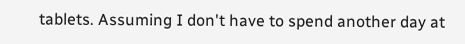tablets. Assuming I don't have to spend another day at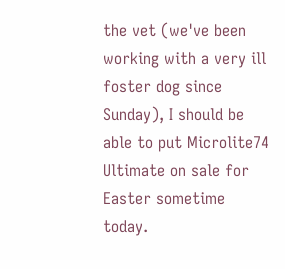the vet (we've been working with a very ill foster dog since Sunday), I should be able to put Microlite74 Ultimate on sale for Easter sometime today.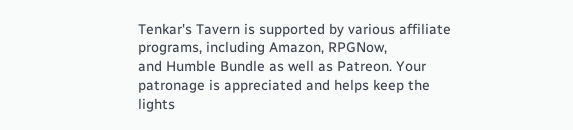Tenkar's Tavern is supported by various affiliate programs, including Amazon, RPGNow,
and Humble Bundle as well as Patreon. Your patronage is appreciated and helps keep the
lights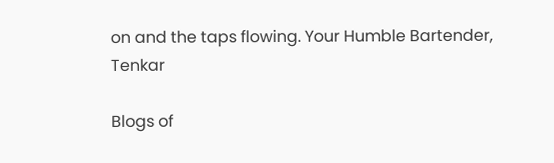on and the taps flowing. Your Humble Bartender, Tenkar

Blogs of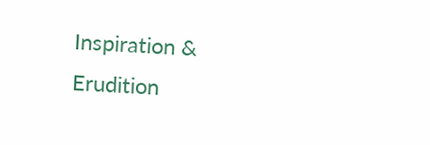Inspiration & Erudition